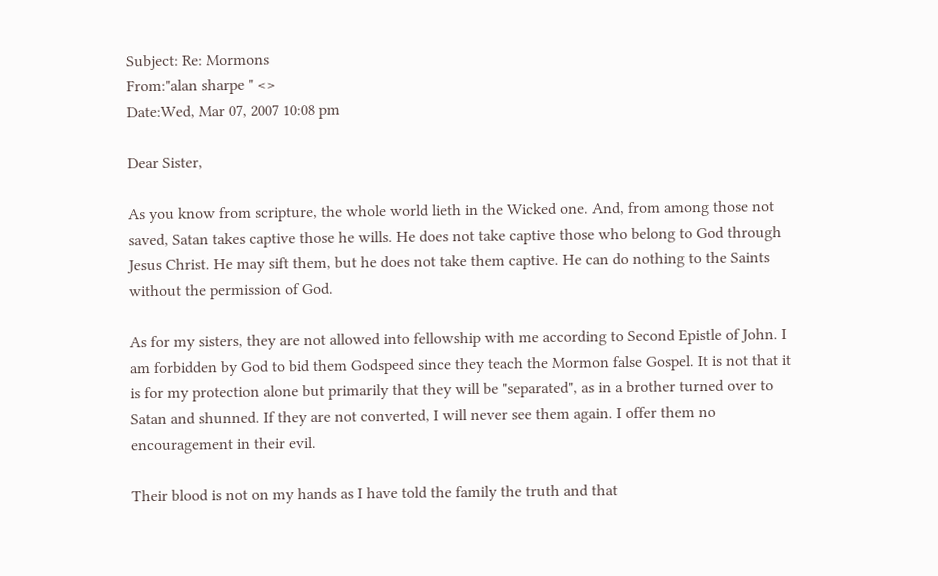Subject: Re: Mormons
From:"alan sharpe " <>
Date:Wed, Mar 07, 2007 10:08 pm

Dear Sister,

As you know from scripture, the whole world lieth in the Wicked one. And, from among those not saved, Satan takes captive those he wills. He does not take captive those who belong to God through Jesus Christ. He may sift them, but he does not take them captive. He can do nothing to the Saints without the permission of God.

As for my sisters, they are not allowed into fellowship with me according to Second Epistle of John. I am forbidden by God to bid them Godspeed since they teach the Mormon false Gospel. It is not that it is for my protection alone but primarily that they will be "separated", as in a brother turned over to Satan and shunned. If they are not converted, I will never see them again. I offer them no encouragement in their evil.

Their blood is not on my hands as I have told the family the truth and that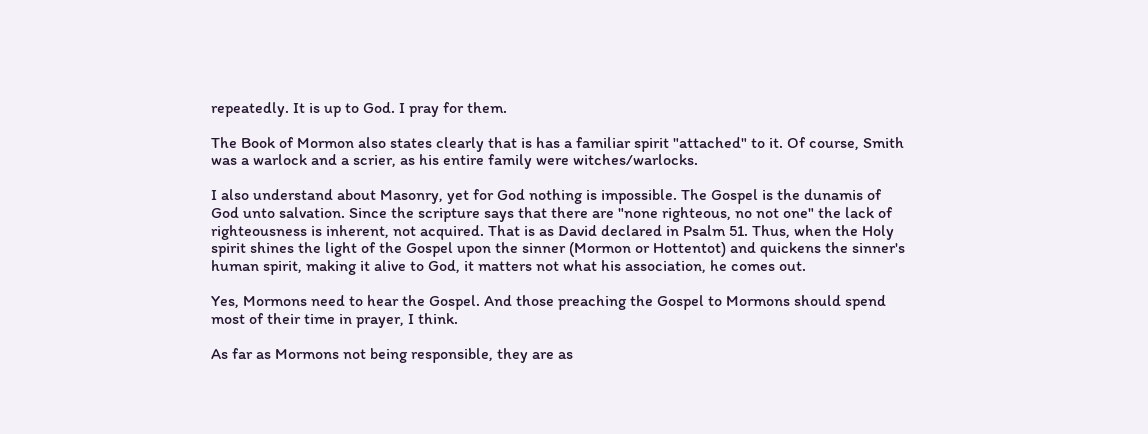repeatedly. It is up to God. I pray for them.

The Book of Mormon also states clearly that is has a familiar spirit "attached" to it. Of course, Smith was a warlock and a scrier, as his entire family were witches/warlocks.

I also understand about Masonry, yet for God nothing is impossible. The Gospel is the dunamis of God unto salvation. Since the scripture says that there are "none righteous, no not one" the lack of righteousness is inherent, not acquired. That is as David declared in Psalm 51. Thus, when the Holy spirit shines the light of the Gospel upon the sinner (Mormon or Hottentot) and quickens the sinner's human spirit, making it alive to God, it matters not what his association, he comes out.

Yes, Mormons need to hear the Gospel. And those preaching the Gospel to Mormons should spend most of their time in prayer, I think.

As far as Mormons not being responsible, they are as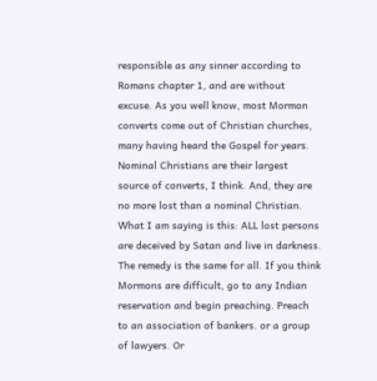responsible as any sinner according to Romans chapter 1, and are without excuse. As you well know, most Mormon converts come out of Christian churches, many having heard the Gospel for years. Nominal Christians are their largest source of converts, I think. And, they are no more lost than a nominal Christian. What I am saying is this: ALL lost persons are deceived by Satan and live in darkness. The remedy is the same for all. If you think Mormons are difficult, go to any Indian reservation and begin preaching. Preach to an association of bankers. or a group of lawyers. Or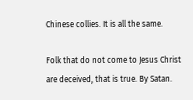Chinese collies. It is all the same.

Folk that do not come to Jesus Christ are deceived, that is true. By Satan.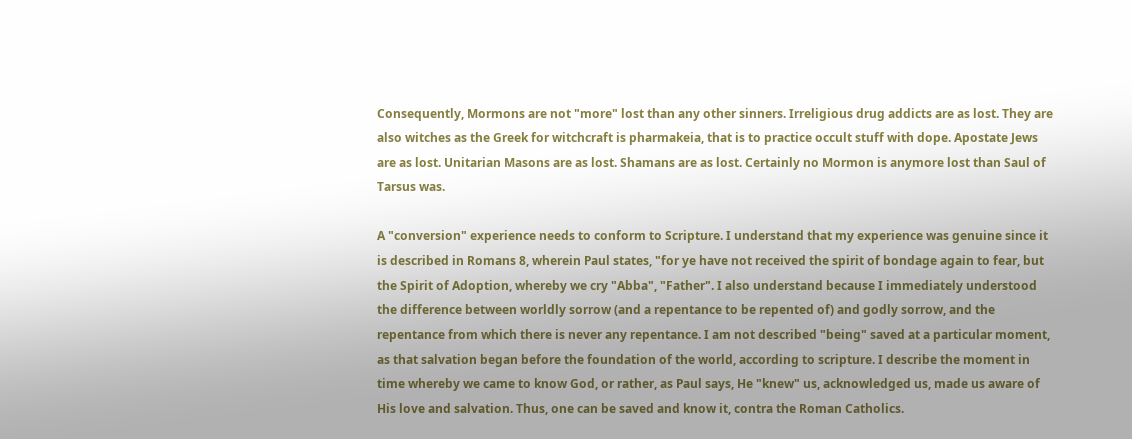Consequently, Mormons are not "more" lost than any other sinners. Irreligious drug addicts are as lost. They are also witches as the Greek for witchcraft is pharmakeia, that is to practice occult stuff with dope. Apostate Jews are as lost. Unitarian Masons are as lost. Shamans are as lost. Certainly no Mormon is anymore lost than Saul of Tarsus was.

A "conversion" experience needs to conform to Scripture. I understand that my experience was genuine since it is described in Romans 8, wherein Paul states, "for ye have not received the spirit of bondage again to fear, but the Spirit of Adoption, whereby we cry "Abba", "Father". I also understand because I immediately understood the difference between worldly sorrow (and a repentance to be repented of) and godly sorrow, and the repentance from which there is never any repentance. I am not described "being" saved at a particular moment, as that salvation began before the foundation of the world, according to scripture. I describe the moment in time whereby we came to know God, or rather, as Paul says, He "knew" us, acknowledged us, made us aware of His love and salvation. Thus, one can be saved and know it, contra the Roman Catholics.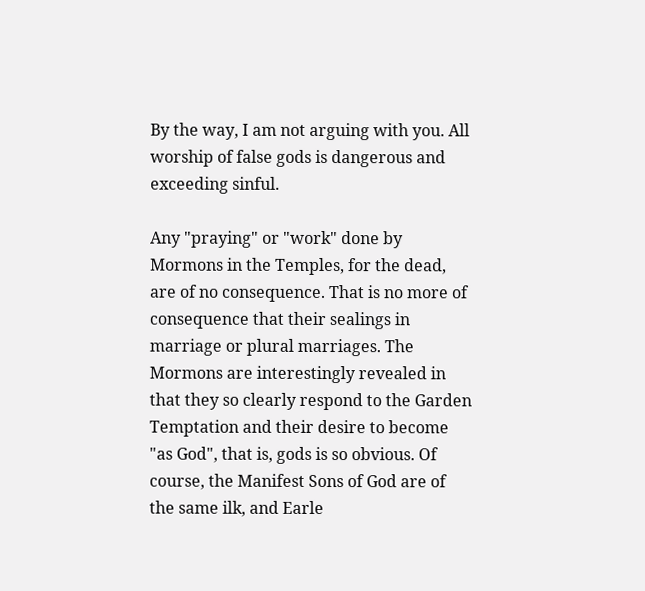By the way, I am not arguing with you. All worship of false gods is dangerous and exceeding sinful.

Any "praying" or "work" done by Mormons in the Temples, for the dead, are of no consequence. That is no more of consequence that their sealings in marriage or plural marriages. The Mormons are interestingly revealed in that they so clearly respond to the Garden Temptation and their desire to become "as God", that is, gods is so obvious. Of course, the Manifest Sons of God are of the same ilk, and Earle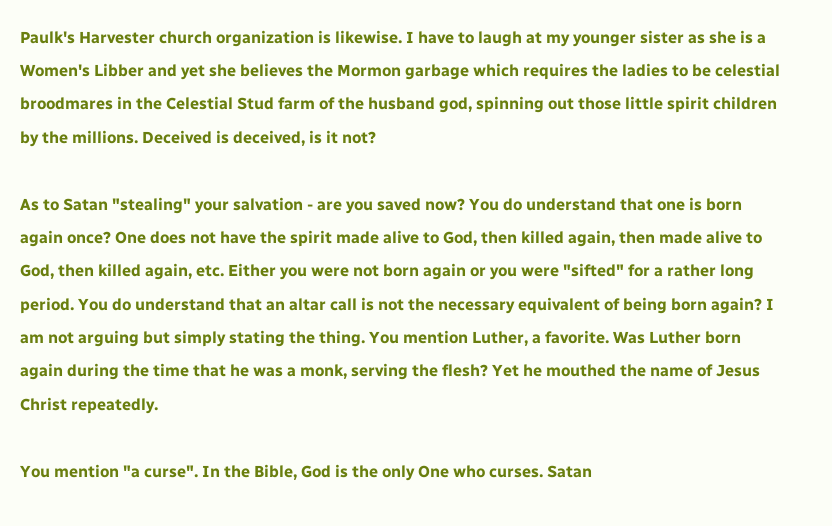Paulk's Harvester church organization is likewise. I have to laugh at my younger sister as she is a Women's Libber and yet she believes the Mormon garbage which requires the ladies to be celestial broodmares in the Celestial Stud farm of the husband god, spinning out those little spirit children by the millions. Deceived is deceived, is it not?

As to Satan "stealing" your salvation - are you saved now? You do understand that one is born again once? One does not have the spirit made alive to God, then killed again, then made alive to God, then killed again, etc. Either you were not born again or you were "sifted" for a rather long period. You do understand that an altar call is not the necessary equivalent of being born again? I am not arguing but simply stating the thing. You mention Luther, a favorite. Was Luther born again during the time that he was a monk, serving the flesh? Yet he mouthed the name of Jesus Christ repeatedly.

You mention "a curse". In the Bible, God is the only One who curses. Satan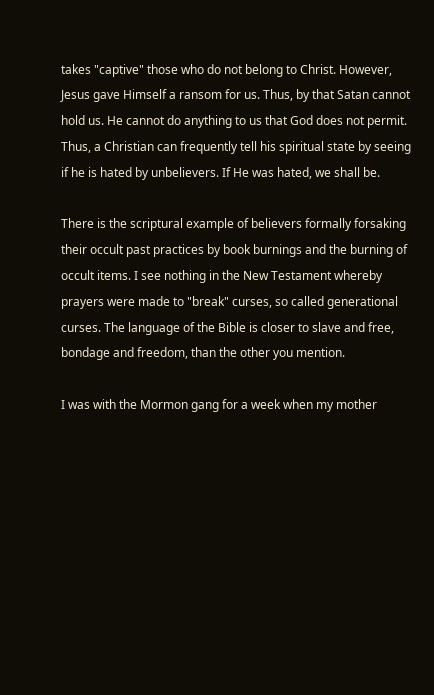takes "captive" those who do not belong to Christ. However, Jesus gave Himself a ransom for us. Thus, by that Satan cannot hold us. He cannot do anything to us that God does not permit. Thus, a Christian can frequently tell his spiritual state by seeing if he is hated by unbelievers. If He was hated, we shall be.

There is the scriptural example of believers formally forsaking their occult past practices by book burnings and the burning of occult items. I see nothing in the New Testament whereby prayers were made to "break" curses, so called generational curses. The language of the Bible is closer to slave and free, bondage and freedom, than the other you mention.

I was with the Mormon gang for a week when my mother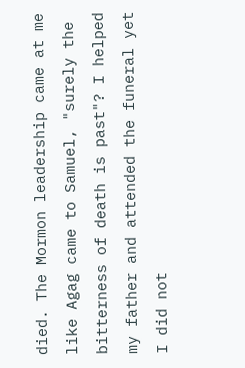died. The Mormon leadership came at me like Agag came to Samuel, "surely the bitterness of death is past"? I helped my father and attended the funeral yet I did not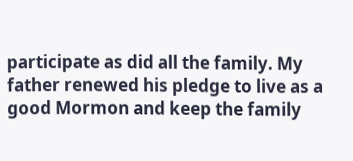participate as did all the family. My father renewed his pledge to live as a good Mormon and keep the family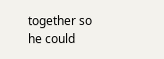together so he could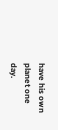have his own planet one day.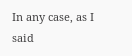In any case, as I said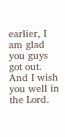earlier, I am glad you guys got out. And I wish you well in the Lord.